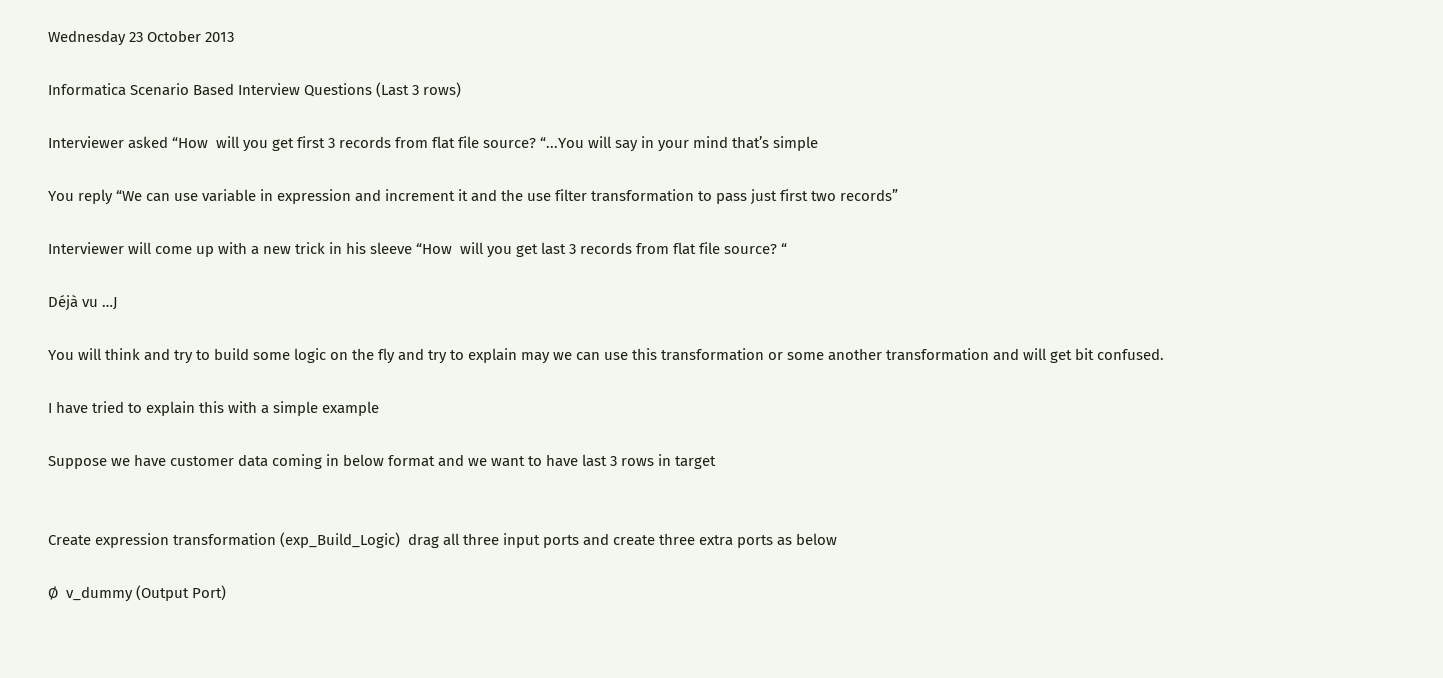Wednesday 23 October 2013

Informatica Scenario Based Interview Questions (Last 3 rows)

Interviewer asked “How  will you get first 3 records from flat file source? “...You will say in your mind that’s simple

You reply “We can use variable in expression and increment it and the use filter transformation to pass just first two records”

Interviewer will come up with a new trick in his sleeve “How  will you get last 3 records from flat file source? “

Déjà vu …J

You will think and try to build some logic on the fly and try to explain may we can use this transformation or some another transformation and will get bit confused.

I have tried to explain this with a simple example

Suppose we have customer data coming in below format and we want to have last 3 rows in target


Create expression transformation (exp_Build_Logic)  drag all three input ports and create three extra ports as below

Ø  v_dummy (Output Port)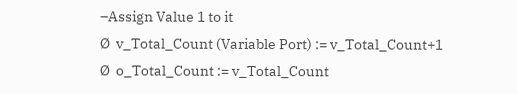–Assign Value 1 to it
Ø  v_Total_Count (Variable Port) := v_Total_Count+1
Ø  o_Total_Count := v_Total_Count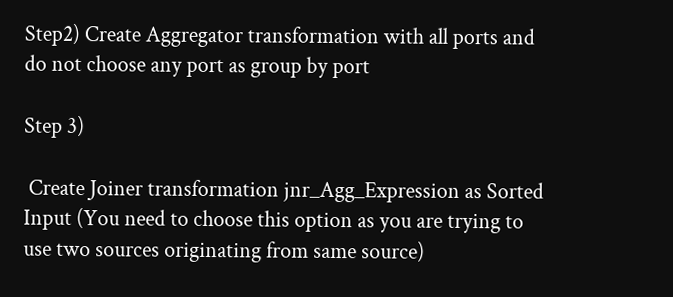Step2) Create Aggregator transformation with all ports and do not choose any port as group by port

Step 3)

 Create Joiner transformation jnr_Agg_Expression as Sorted Input (You need to choose this option as you are trying to use two sources originating from same source)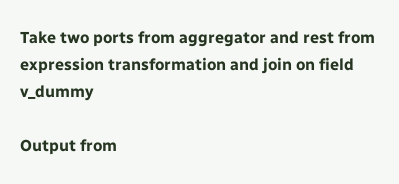Take two ports from aggregator and rest from expression transformation and join on field v_dummy

Output from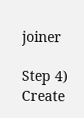joiner

Step 4)  Create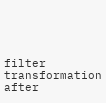filter transformation after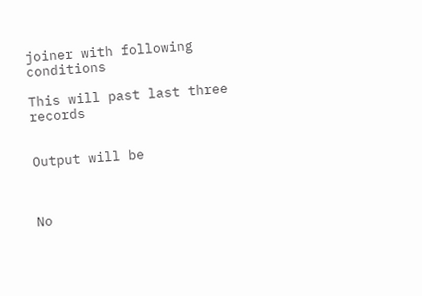joiner with following conditions

This will past last three records


Output will be



No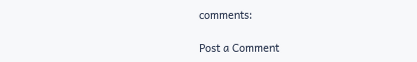comments:

Post a Comment